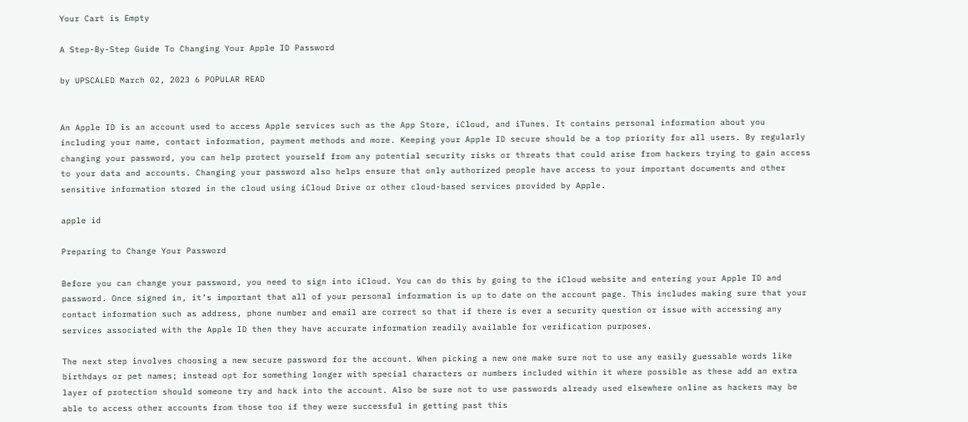Your Cart is Empty

A Step-By-Step Guide To Changing Your Apple ID Password

by UPSCALED March 02, 2023 6 POPULAR READ


An Apple ID is an account used to access Apple services such as the App Store, iCloud, and iTunes. It contains personal information about you including your name, contact information, payment methods and more. Keeping your Apple ID secure should be a top priority for all users. By regularly changing your password, you can help protect yourself from any potential security risks or threats that could arise from hackers trying to gain access to your data and accounts. Changing your password also helps ensure that only authorized people have access to your important documents and other sensitive information stored in the cloud using iCloud Drive or other cloud-based services provided by Apple.

apple id

Preparing to Change Your Password

Before you can change your password, you need to sign into iCloud. You can do this by going to the iCloud website and entering your Apple ID and password. Once signed in, it’s important that all of your personal information is up to date on the account page. This includes making sure that your contact information such as address, phone number and email are correct so that if there is ever a security question or issue with accessing any services associated with the Apple ID then they have accurate information readily available for verification purposes.

The next step involves choosing a new secure password for the account. When picking a new one make sure not to use any easily guessable words like birthdays or pet names; instead opt for something longer with special characters or numbers included within it where possible as these add an extra layer of protection should someone try and hack into the account. Also be sure not to use passwords already used elsewhere online as hackers may be able to access other accounts from those too if they were successful in getting past this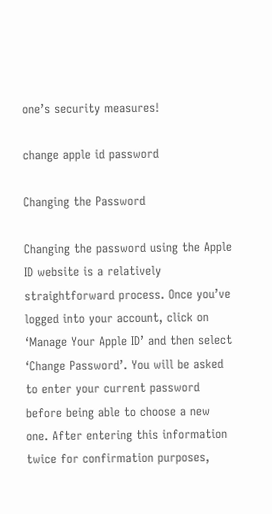one’s security measures!

change apple id password

Changing the Password

Changing the password using the Apple ID website is a relatively straightforward process. Once you’ve logged into your account, click on ‘Manage Your Apple ID’ and then select ‘Change Password’. You will be asked to enter your current password before being able to choose a new one. After entering this information twice for confirmation purposes,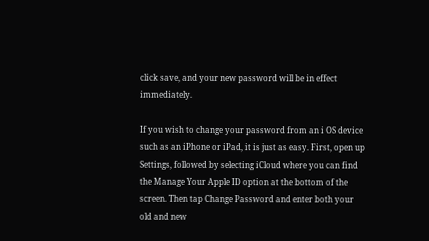click save, and your new password will be in effect immediately.

If you wish to change your password from an i OS device such as an iPhone or iPad, it is just as easy. First, open up Settings, followed by selecting iCloud where you can find the Manage Your Apple ID option at the bottom of the screen. Then tap Change Password and enter both your old and new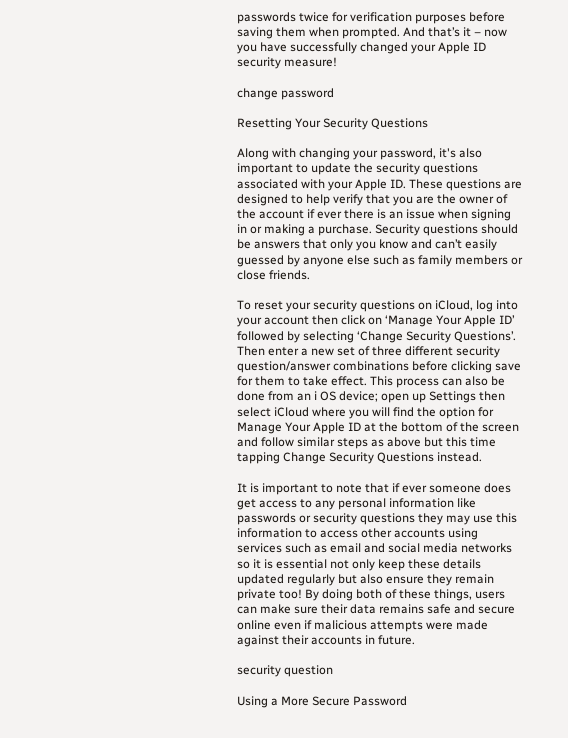passwords twice for verification purposes before saving them when prompted. And that’s it – now you have successfully changed your Apple ID security measure!

change password

Resetting Your Security Questions

Along with changing your password, it's also important to update the security questions associated with your Apple ID. These questions are designed to help verify that you are the owner of the account if ever there is an issue when signing in or making a purchase. Security questions should be answers that only you know and can’t easily guessed by anyone else such as family members or close friends.

To reset your security questions on iCloud, log into your account then click on ‘Manage Your Apple ID’ followed by selecting ‘Change Security Questions’. Then enter a new set of three different security question/answer combinations before clicking save for them to take effect. This process can also be done from an i OS device; open up Settings then select iCloud where you will find the option for Manage Your Apple ID at the bottom of the screen and follow similar steps as above but this time tapping Change Security Questions instead.

It is important to note that if ever someone does get access to any personal information like passwords or security questions they may use this information to access other accounts using services such as email and social media networks so it is essential not only keep these details updated regularly but also ensure they remain private too! By doing both of these things, users can make sure their data remains safe and secure online even if malicious attempts were made against their accounts in future.

security question

Using a More Secure Password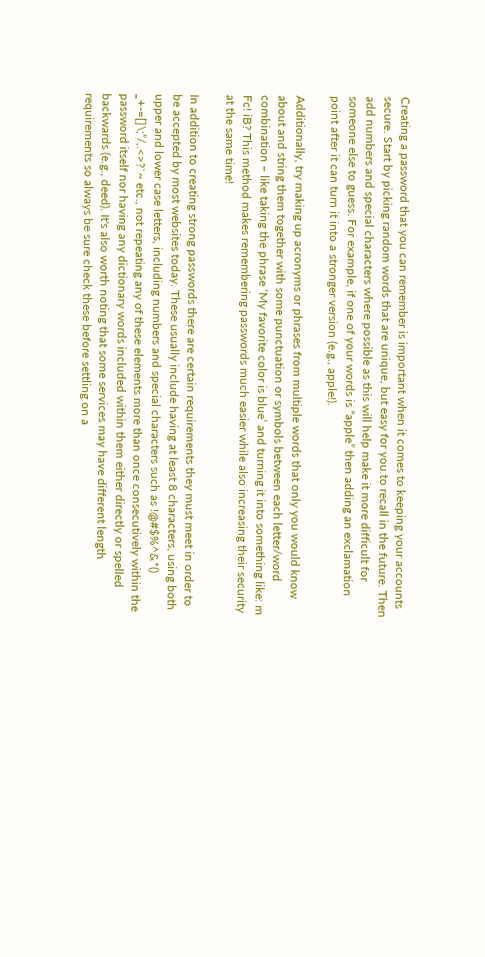Creating a password that you can remember is important when it comes to keeping your accounts secure. Start by picking random words that are unique, but easy for you to recall in the future. Then add numbers and special characters where possible as this will help make it more difficult for someone else to guess. For example, if one of your words is “apple” then adding an exclamation point after it can turn it into a stronger version (e.g., apple!).

Additionally, try making up acronyms or phrases from multiple words that only you would know about and string them together with some punctuation or symbols between each letter/word combination – like taking the phrase ‘My favorite color is blue’ and turning it into something like: m Fc! iB? This method makes remembering passwords much easier while also increasing their security at the same time!

In addition to creating strong passwords there are certain requirements they must meet in order to be accepted by most websites today. These usually include having at least 8 characters, using both upper and lower case letters, including numbers and special characters such as !@#$%^&*() _+-=[]\;”/,.<>?`~ etc., not repeating any of these elements more than once consecutively within the password itself nor having any dictionary words included within them either directly or spelled backwards (e.g., deed). It's also worth noting that some services may have different length requirements so always be sure check these before settling on a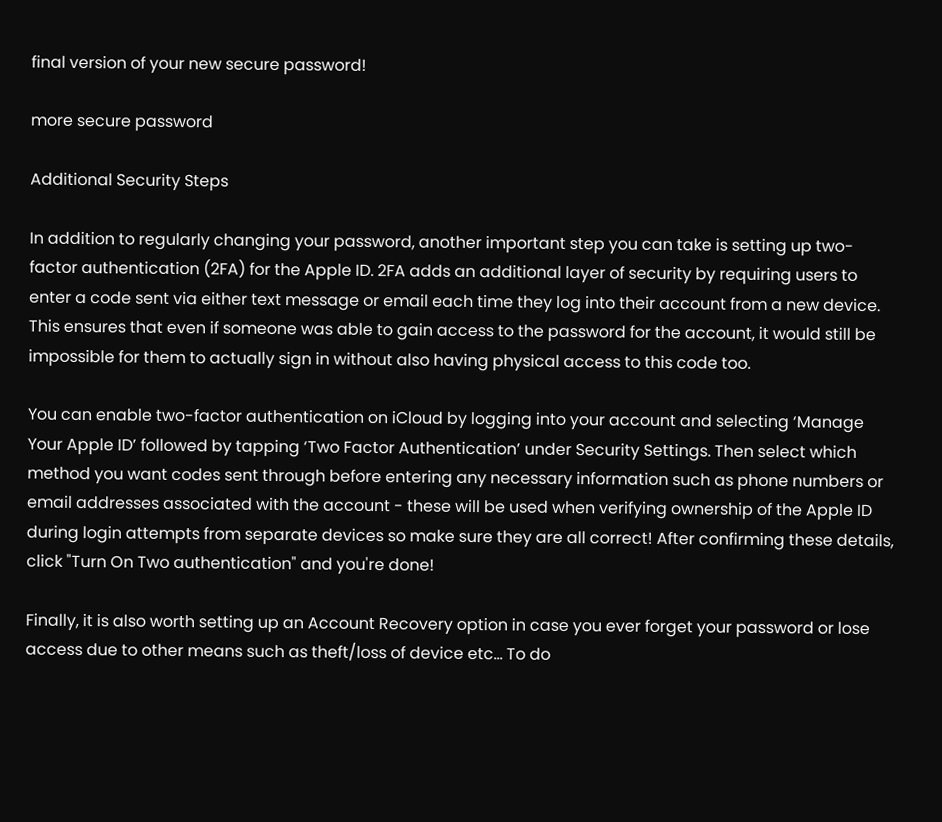final version of your new secure password!

more secure password

Additional Security Steps

In addition to regularly changing your password, another important step you can take is setting up two-factor authentication (2FA) for the Apple ID. 2FA adds an additional layer of security by requiring users to enter a code sent via either text message or email each time they log into their account from a new device. This ensures that even if someone was able to gain access to the password for the account, it would still be impossible for them to actually sign in without also having physical access to this code too.

You can enable two-factor authentication on iCloud by logging into your account and selecting ‘Manage Your Apple ID’ followed by tapping ‘Two Factor Authentication’ under Security Settings. Then select which method you want codes sent through before entering any necessary information such as phone numbers or email addresses associated with the account - these will be used when verifying ownership of the Apple ID during login attempts from separate devices so make sure they are all correct! After confirming these details, click "Turn On Two authentication" and you're done!

Finally, it is also worth setting up an Account Recovery option in case you ever forget your password or lose access due to other means such as theft/loss of device etc… To do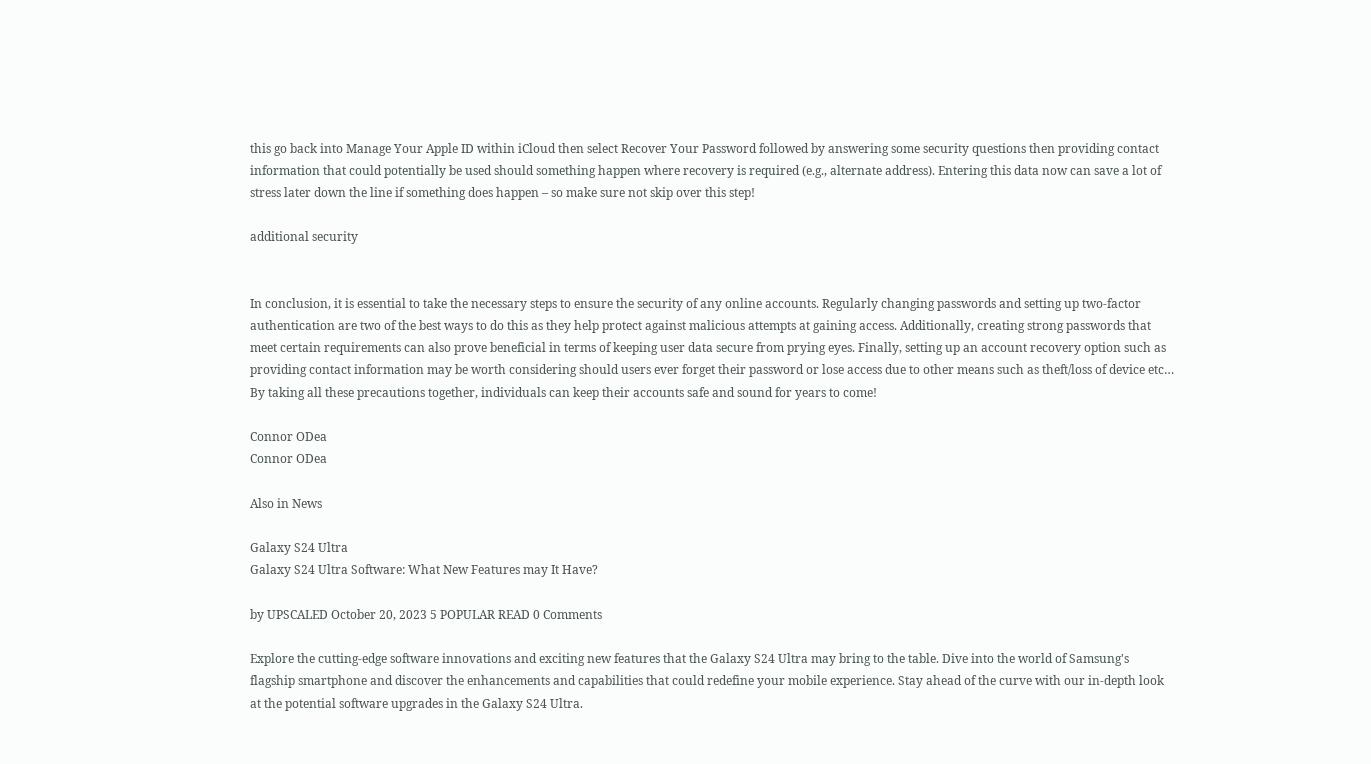this go back into Manage Your Apple ID within iCloud then select Recover Your Password followed by answering some security questions then providing contact information that could potentially be used should something happen where recovery is required (e.g., alternate address). Entering this data now can save a lot of stress later down the line if something does happen – so make sure not skip over this step!

additional security


In conclusion, it is essential to take the necessary steps to ensure the security of any online accounts. Regularly changing passwords and setting up two-factor authentication are two of the best ways to do this as they help protect against malicious attempts at gaining access. Additionally, creating strong passwords that meet certain requirements can also prove beneficial in terms of keeping user data secure from prying eyes. Finally, setting up an account recovery option such as providing contact information may be worth considering should users ever forget their password or lose access due to other means such as theft/loss of device etc… By taking all these precautions together, individuals can keep their accounts safe and sound for years to come!

Connor ODea
Connor ODea

Also in News

Galaxy S24 Ultra
Galaxy S24 Ultra Software: What New Features may It Have?

by UPSCALED October 20, 2023 5 POPULAR READ 0 Comments

Explore the cutting-edge software innovations and exciting new features that the Galaxy S24 Ultra may bring to the table. Dive into the world of Samsung's flagship smartphone and discover the enhancements and capabilities that could redefine your mobile experience. Stay ahead of the curve with our in-depth look at the potential software upgrades in the Galaxy S24 Ultra.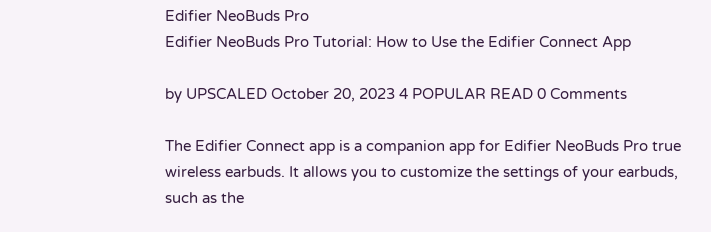Edifier NeoBuds Pro
Edifier NeoBuds Pro Tutorial: How to Use the Edifier Connect App

by UPSCALED October 20, 2023 4 POPULAR READ 0 Comments

The Edifier Connect app is a companion app for Edifier NeoBuds Pro true wireless earbuds. It allows you to customize the settings of your earbuds, such as the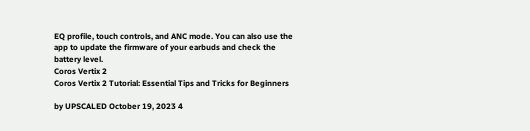EQ profile, touch controls, and ANC mode. You can also use the app to update the firmware of your earbuds and check the battery level.
Coros Vertix 2
Coros Vertix 2 Tutorial: Essential Tips and Tricks for Beginners

by UPSCALED October 19, 2023 4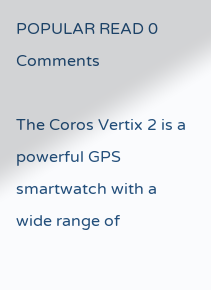POPULAR READ 0 Comments

The Coros Vertix 2 is a powerful GPS smartwatch with a wide range of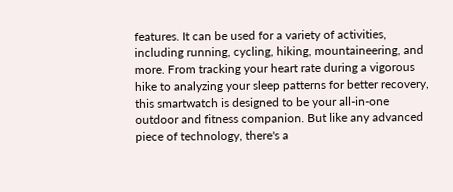features. It can be used for a variety of activities, including running, cycling, hiking, mountaineering, and more. From tracking your heart rate during a vigorous hike to analyzing your sleep patterns for better recovery, this smartwatch is designed to be your all-in-one outdoor and fitness companion. But like any advanced piece of technology, there's a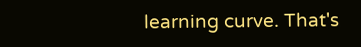learning curve. That's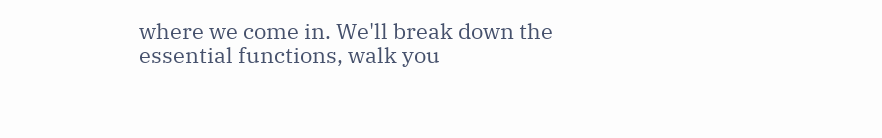where we come in. We'll break down the essential functions, walk you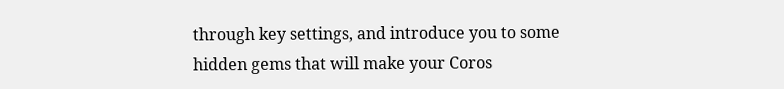through key settings, and introduce you to some hidden gems that will make your Coros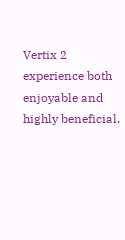Vertix 2 experience both enjoyable and highly beneficial.